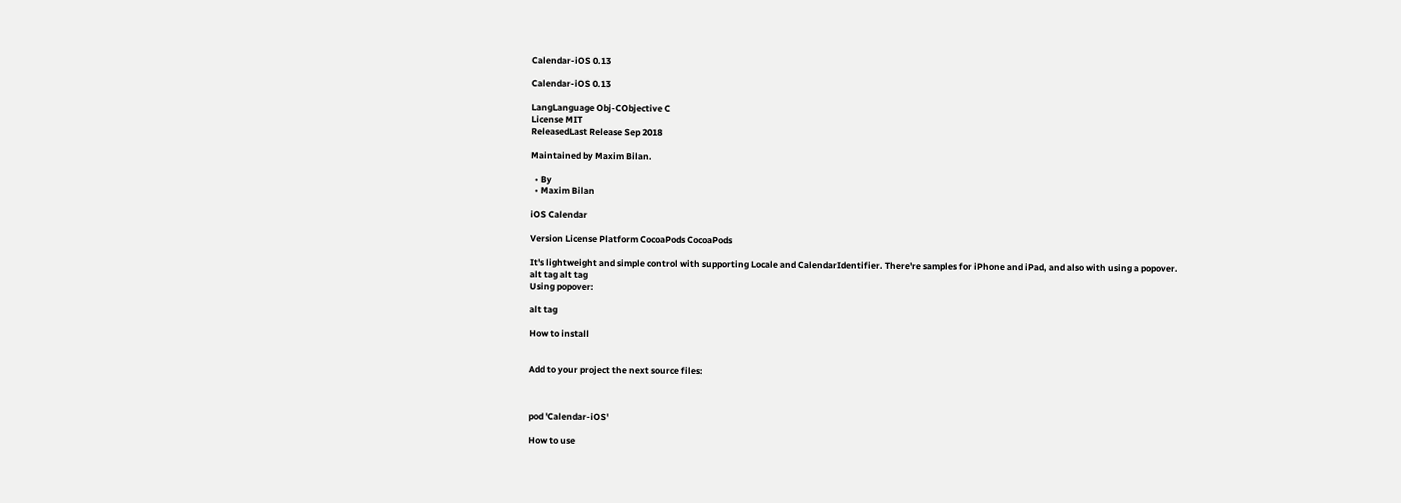Calendar-iOS 0.13

Calendar-iOS 0.13

LangLanguage Obj-CObjective C
License MIT
ReleasedLast Release Sep 2018

Maintained by Maxim Bilan.

  • By
  • Maxim Bilan

iOS Calendar

Version License Platform CocoaPods CocoaPods

It's lightweight and simple control with supporting Locale and CalendarIdentifier. There're samples for iPhone and iPad, and also with using a popover.
alt tag alt tag
Using popover:

alt tag

How to install


Add to your project the next source files:



pod 'Calendar-iOS'

How to use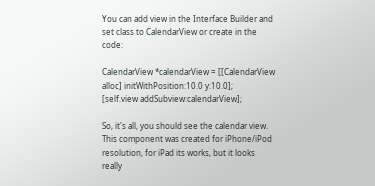You can add view in the Interface Builder and set class to CalendarView or create in the code:

CalendarView *calendarView = [[CalendarView alloc] initWithPosition:10.0 y:10.0];
[self.view addSubview:calendarView];

So, it's all, you should see the calendar view.
This component was created for iPhone/iPod resolution, for iPad its works, but it looks really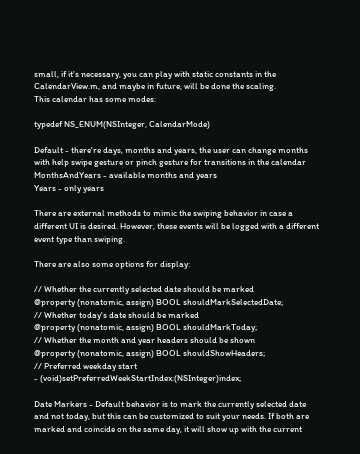small, if it's necessary, you can play with static constants in the CalendarView.m, and maybe in future, will be done the scaling.
This calendar has some modes:

typedef NS_ENUM(NSInteger, CalendarMode)

Default - there're days, months and years, the user can change months with help swipe gesture or pinch gesture for transitions in the calendar
MonthsAndYears - available months and years
Years - only years

There are external methods to mimic the swiping behavior in case a different UI is desired. However, these events will be logged with a different event type than swiping.

There are also some options for display:

// Whether the currently selected date should be marked
@property (nonatomic, assign) BOOL shouldMarkSelectedDate;
// Whether today's date should be marked
@property (nonatomic, assign) BOOL shouldMarkToday;
// Whether the month and year headers should be shown
@property (nonatomic, assign) BOOL shouldShowHeaders;
// Preferred weekday start
- (void)setPreferredWeekStartIndex:(NSInteger)index;

Date Markers - Default behavior is to mark the currently selected date and not today, but this can be customized to suit your needs. If both are marked and coincide on the same day, it will show up with the current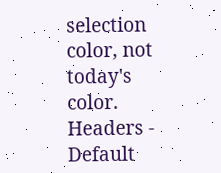selection color, not today's color.
Headers - Default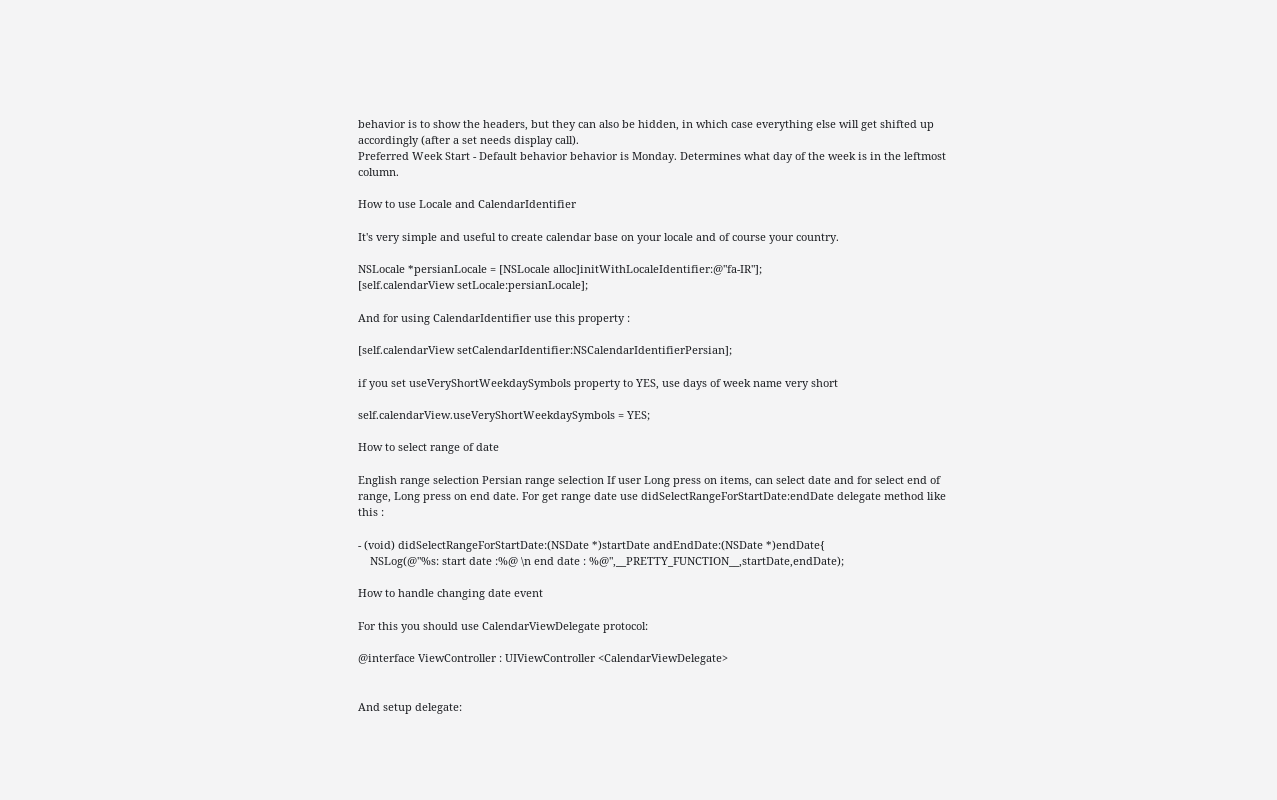behavior is to show the headers, but they can also be hidden, in which case everything else will get shifted up accordingly (after a set needs display call).
Preferred Week Start - Default behavior behavior is Monday. Determines what day of the week is in the leftmost column.

How to use Locale and CalendarIdentifier

It's very simple and useful to create calendar base on your locale and of course your country.

NSLocale *persianLocale = [NSLocale alloc]initWithLocaleIdentifier:@"fa-IR"];
[self.calendarView setLocale:persianLocale];

And for using CalendarIdentifier use this property :

[self.calendarView setCalendarIdentifier:NSCalendarIdentifierPersian];

if you set useVeryShortWeekdaySymbols property to YES, use days of week name very short

self.calendarView.useVeryShortWeekdaySymbols = YES;

How to select range of date

English range selection Persian range selection If user Long press on items, can select date and for select end of range, Long press on end date. For get range date use didSelectRangeForStartDate:endDate delegate method like this :

- (void) didSelectRangeForStartDate:(NSDate *)startDate andEndDate:(NSDate *)endDate{
    NSLog(@"%s: start date :%@ \n end date : %@",__PRETTY_FUNCTION__,startDate,endDate);

How to handle changing date event

For this you should use CalendarViewDelegate protocol:

@interface ViewController : UIViewController <CalendarViewDelegate>


And setup delegate: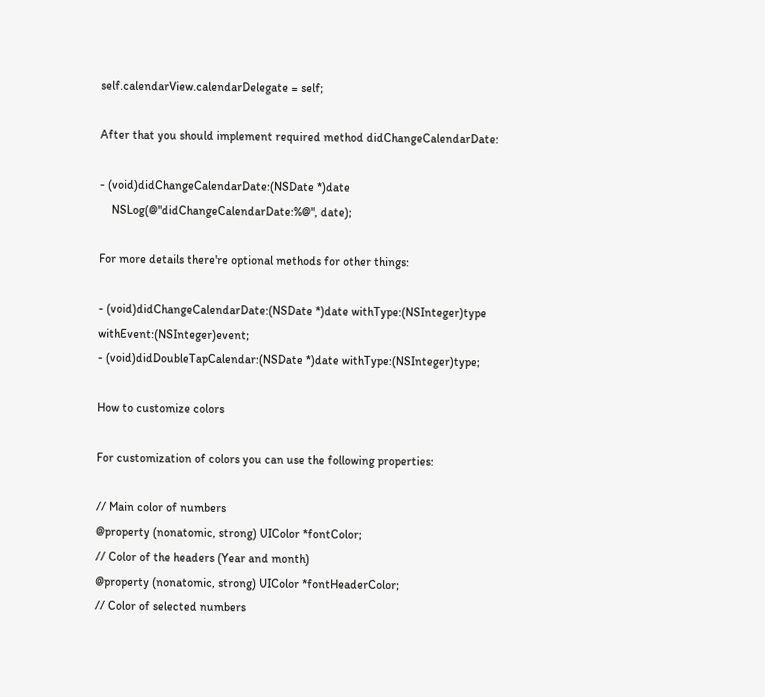self.calendarView.calendarDelegate = self;

After that you should implement required method didChangeCalendarDate:

- (void)didChangeCalendarDate:(NSDate *)date
    NSLog(@"didChangeCalendarDate:%@", date);

For more details there're optional methods for other things:

- (void)didChangeCalendarDate:(NSDate *)date withType:(NSInteger)type withEvent:(NSInteger)event;
- (void)didDoubleTapCalendar:(NSDate *)date withType:(NSInteger)type;

How to customize colors

For customization of colors you can use the following properties:

// Main color of numbers
@property (nonatomic, strong) UIColor *fontColor;
// Color of the headers (Year and month)
@property (nonatomic, strong) UIColor *fontHeaderColor;
// Color of selected numbers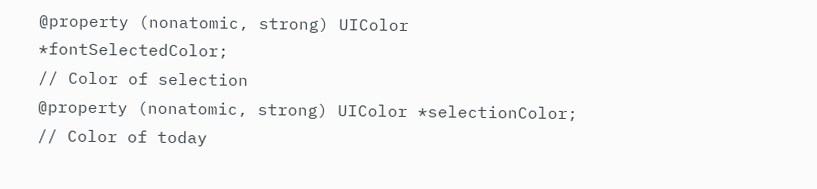@property (nonatomic, strong) UIColor *fontSelectedColor;
// Color of selection
@property (nonatomic, strong) UIColor *selectionColor;
// Color of today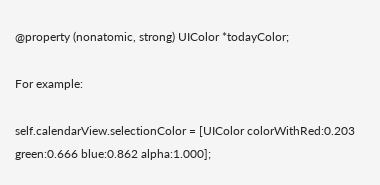@property (nonatomic, strong) UIColor *todayColor;

For example:

self.calendarView.selectionColor = [UIColor colorWithRed:0.203 green:0.666 blue:0.862 alpha:1.000];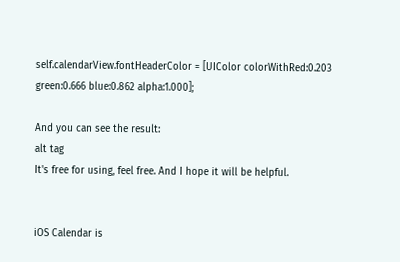self.calendarView.fontHeaderColor = [UIColor colorWithRed:0.203 green:0.666 blue:0.862 alpha:1.000];

And you can see the result:
alt tag
It's free for using, feel free. And I hope it will be helpful.


iOS Calendar is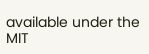available under the MIT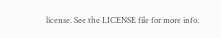license. See the LICENSE file for more info.